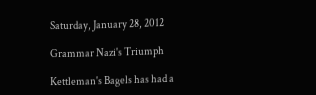Saturday, January 28, 2012

Grammar Nazi's Triumph

Kettleman's Bagels has had a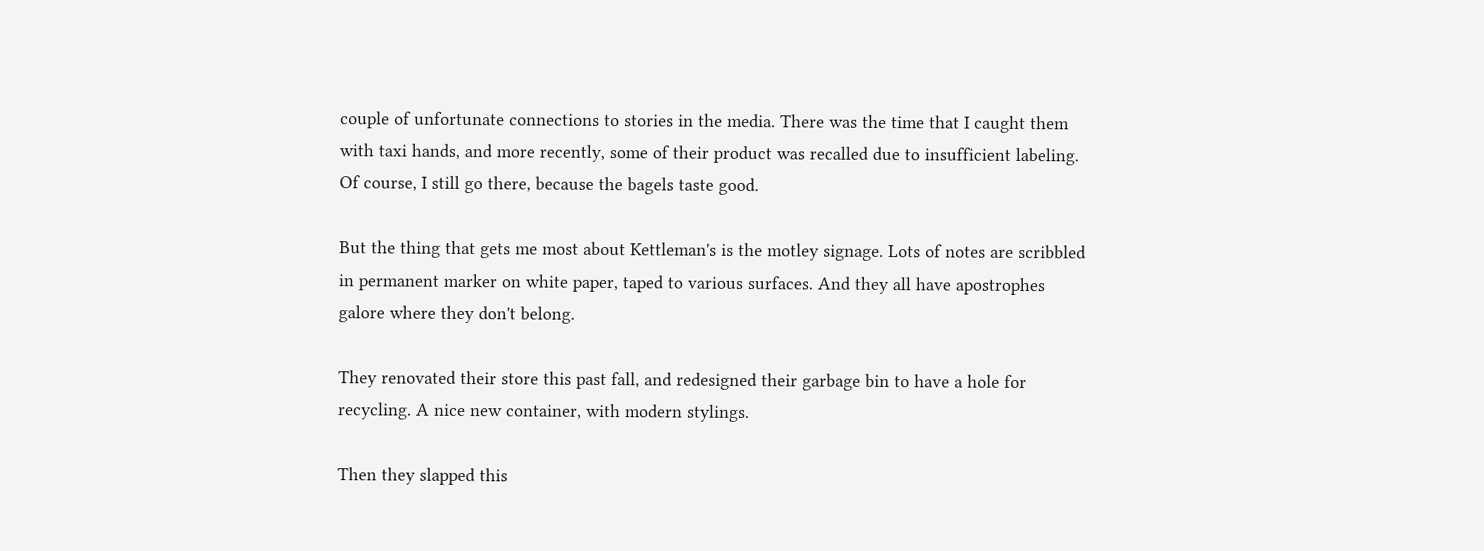couple of unfortunate connections to stories in the media. There was the time that I caught them with taxi hands, and more recently, some of their product was recalled due to insufficient labeling. Of course, I still go there, because the bagels taste good.

But the thing that gets me most about Kettleman's is the motley signage. Lots of notes are scribbled in permanent marker on white paper, taped to various surfaces. And they all have apostrophes galore where they don't belong.

They renovated their store this past fall, and redesigned their garbage bin to have a hole for recycling. A nice new container, with modern stylings.

Then they slapped this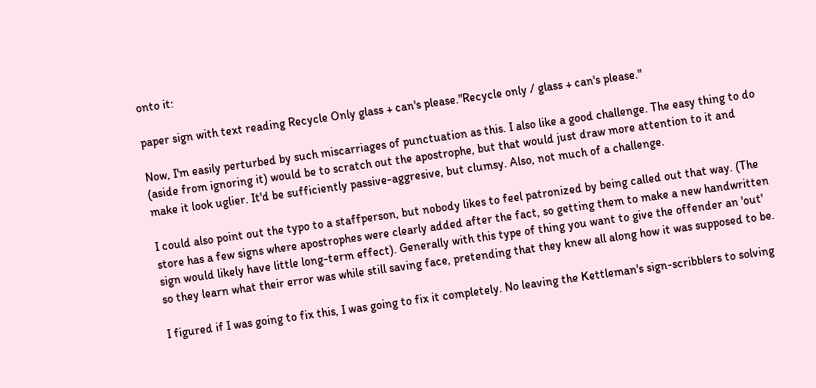onto it:

paper sign with text reading Recycle Only glass + can's please."Recycle only / glass + can's please."

Now, I'm easily perturbed by such miscarriages of punctuation as this. I also like a good challenge. The easy thing to do (aside from ignoring it) would be to scratch out the apostrophe, but that would just draw more attention to it and make it look uglier. It'd be sufficiently passive-aggresive, but clumsy. Also, not much of a challenge.

I could also point out the typo to a staffperson, but nobody likes to feel patronized by being called out that way. (The store has a few signs where apostrophes were clearly added after the fact, so getting them to make a new handwritten sign would likely have little long-term effect). Generally with this type of thing you want to give the offender an 'out' so they learn what their error was while still saving face, pretending that they knew all along how it was supposed to be.

I figured if I was going to fix this, I was going to fix it completely. No leaving the Kettleman's sign-scribblers to solving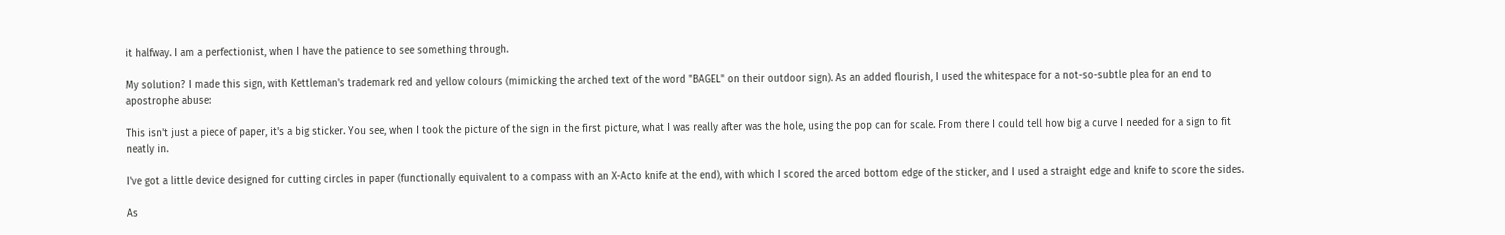it halfway. I am a perfectionist, when I have the patience to see something through.

My solution? I made this sign, with Kettleman's trademark red and yellow colours (mimicking the arched text of the word "BAGEL" on their outdoor sign). As an added flourish, I used the whitespace for a not-so-subtle plea for an end to apostrophe abuse:

This isn't just a piece of paper, it's a big sticker. You see, when I took the picture of the sign in the first picture, what I was really after was the hole, using the pop can for scale. From there I could tell how big a curve I needed for a sign to fit neatly in.

I've got a little device designed for cutting circles in paper (functionally equivalent to a compass with an X-Acto knife at the end), with which I scored the arced bottom edge of the sticker, and I used a straight edge and knife to score the sides.

As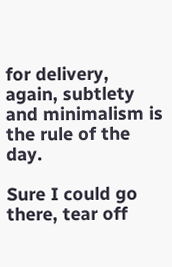for delivery, again, subtlety and minimalism is the rule of the day.

Sure I could go there, tear off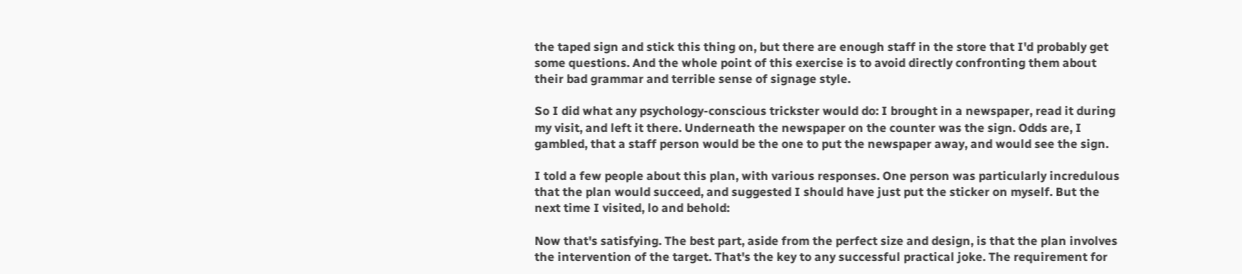the taped sign and stick this thing on, but there are enough staff in the store that I'd probably get some questions. And the whole point of this exercise is to avoid directly confronting them about their bad grammar and terrible sense of signage style.

So I did what any psychology-conscious trickster would do: I brought in a newspaper, read it during my visit, and left it there. Underneath the newspaper on the counter was the sign. Odds are, I gambled, that a staff person would be the one to put the newspaper away, and would see the sign.

I told a few people about this plan, with various responses. One person was particularly incredulous that the plan would succeed, and suggested I should have just put the sticker on myself. But the next time I visited, lo and behold:

Now that's satisfying. The best part, aside from the perfect size and design, is that the plan involves the intervention of the target. That's the key to any successful practical joke. The requirement for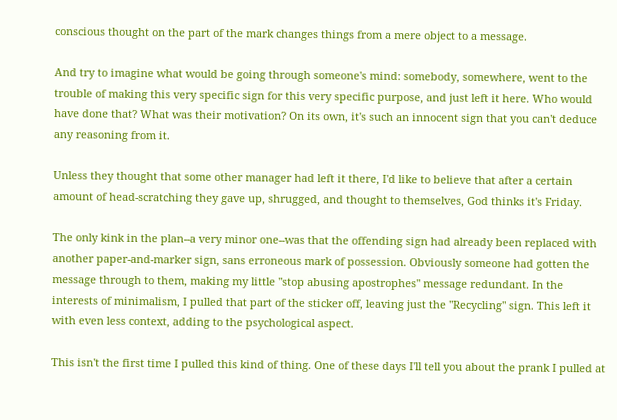conscious thought on the part of the mark changes things from a mere object to a message.

And try to imagine what would be going through someone's mind: somebody, somewhere, went to the trouble of making this very specific sign for this very specific purpose, and just left it here. Who would have done that? What was their motivation? On its own, it's such an innocent sign that you can't deduce any reasoning from it.

Unless they thought that some other manager had left it there, I'd like to believe that after a certain amount of head-scratching they gave up, shrugged, and thought to themselves, God thinks it's Friday.

The only kink in the plan--a very minor one--was that the offending sign had already been replaced with another paper-and-marker sign, sans erroneous mark of possession. Obviously someone had gotten the message through to them, making my little "stop abusing apostrophes" message redundant. In the interests of minimalism, I pulled that part of the sticker off, leaving just the "Recycling" sign. This left it with even less context, adding to the psychological aspect.

This isn't the first time I pulled this kind of thing. One of these days I'll tell you about the prank I pulled at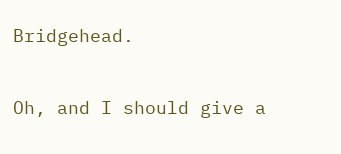Bridgehead.

Oh, and I should give a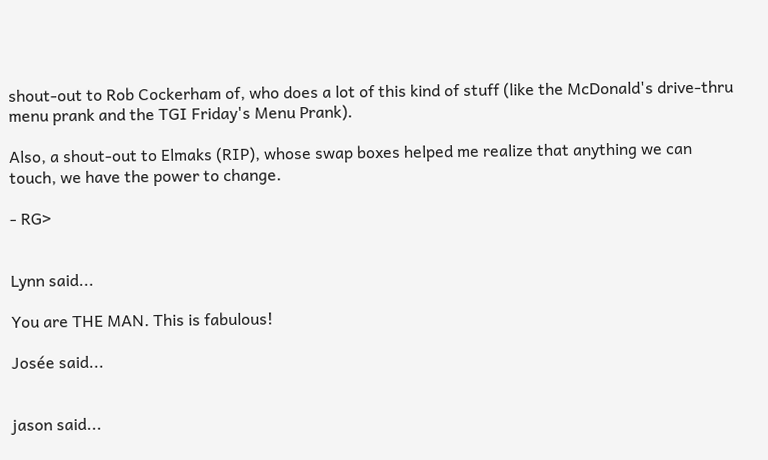shout-out to Rob Cockerham of, who does a lot of this kind of stuff (like the McDonald's drive-thru menu prank and the TGI Friday's Menu Prank).

Also, a shout-out to Elmaks (RIP), whose swap boxes helped me realize that anything we can touch, we have the power to change.

- RG>


Lynn said...

You are THE MAN. This is fabulous!

Josée said...


jason said...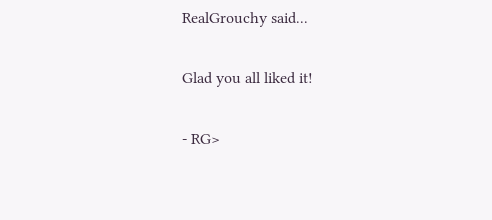RealGrouchy said...

Glad you all liked it!

- RG>